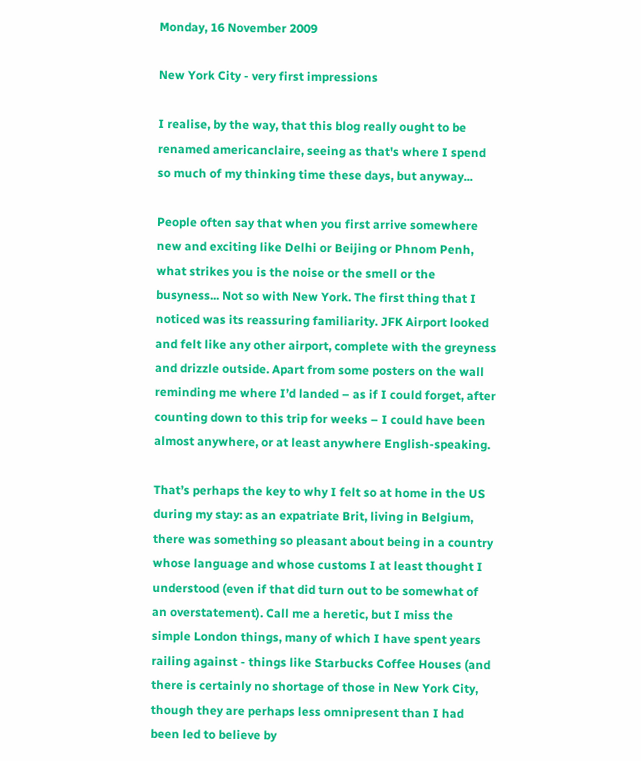Monday, 16 November 2009

New York City - very first impressions

I realise, by the way, that this blog really ought to be renamed americanclaire, seeing as that's where I spend so much of my thinking time these days, but anyway...

People often say that when you first arrive somewhere new and exciting like Delhi or Beijing or Phnom Penh, what strikes you is the noise or the smell or the busyness... Not so with New York. The first thing that I noticed was its reassuring familiarity. JFK Airport looked and felt like any other airport, complete with the greyness and drizzle outside. Apart from some posters on the wall reminding me where I’d landed – as if I could forget, after counting down to this trip for weeks – I could have been almost anywhere, or at least anywhere English-speaking.

That’s perhaps the key to why I felt so at home in the US during my stay: as an expatriate Brit, living in Belgium, there was something so pleasant about being in a country whose language and whose customs I at least thought I understood (even if that did turn out to be somewhat of an overstatement). Call me a heretic, but I miss the simple London things, many of which I have spent years railing against - things like Starbucks Coffee Houses (and there is certainly no shortage of those in New York City, though they are perhaps less omnipresent than I had been led to believe by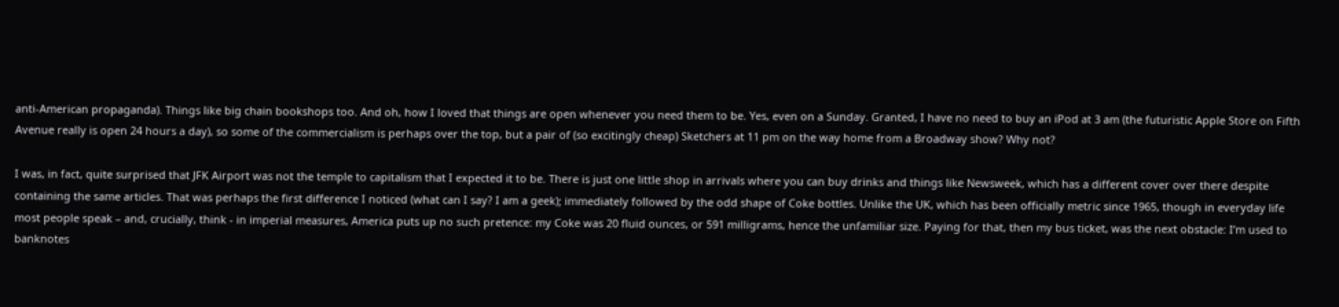anti-American propaganda). Things like big chain bookshops too. And oh, how I loved that things are open whenever you need them to be. Yes, even on a Sunday. Granted, I have no need to buy an iPod at 3 am (the futuristic Apple Store on Fifth Avenue really is open 24 hours a day), so some of the commercialism is perhaps over the top, but a pair of (so excitingly cheap) Sketchers at 11 pm on the way home from a Broadway show? Why not?

I was, in fact, quite surprised that JFK Airport was not the temple to capitalism that I expected it to be. There is just one little shop in arrivals where you can buy drinks and things like Newsweek, which has a different cover over there despite containing the same articles. That was perhaps the first difference I noticed (what can I say? I am a geek); immediately followed by the odd shape of Coke bottles. Unlike the UK, which has been officially metric since 1965, though in everyday life most people speak – and, crucially, think - in imperial measures, America puts up no such pretence: my Coke was 20 fluid ounces, or 591 milligrams, hence the unfamiliar size. Paying for that, then my bus ticket, was the next obstacle: I’m used to banknotes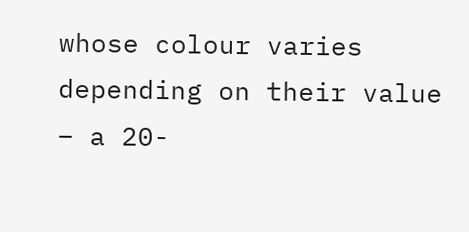whose colour varies depending on their value – a 20-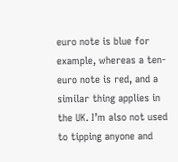euro note is blue for example, whereas a ten-euro note is red, and a similar thing applies in the UK. I’m also not used to tipping anyone and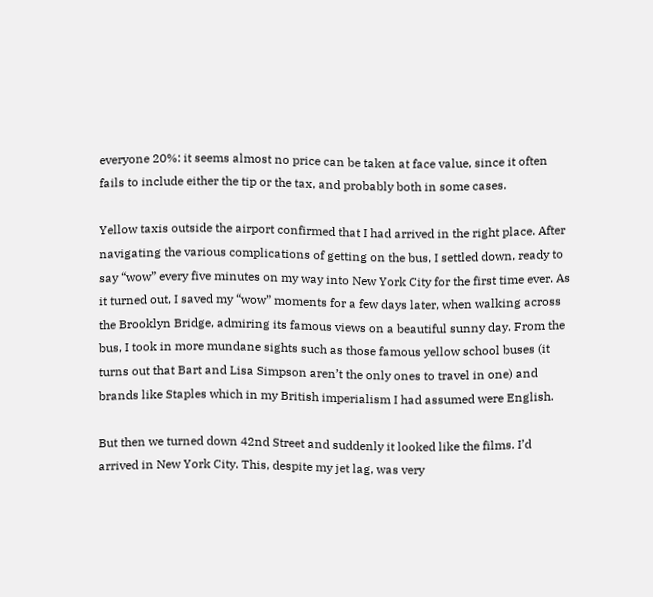everyone 20%: it seems almost no price can be taken at face value, since it often fails to include either the tip or the tax, and probably both in some cases.

Yellow taxis outside the airport confirmed that I had arrived in the right place. After navigating the various complications of getting on the bus, I settled down, ready to say “wow” every five minutes on my way into New York City for the first time ever. As it turned out, I saved my “wow” moments for a few days later, when walking across the Brooklyn Bridge, admiring its famous views on a beautiful sunny day. From the bus, I took in more mundane sights such as those famous yellow school buses (it turns out that Bart and Lisa Simpson aren’t the only ones to travel in one) and brands like Staples which in my British imperialism I had assumed were English.

But then we turned down 42nd Street and suddenly it looked like the films. I’d arrived in New York City. This, despite my jet lag, was very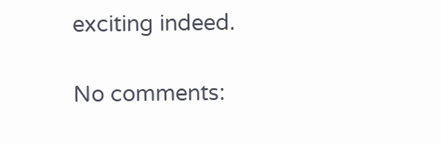exciting indeed.

No comments: